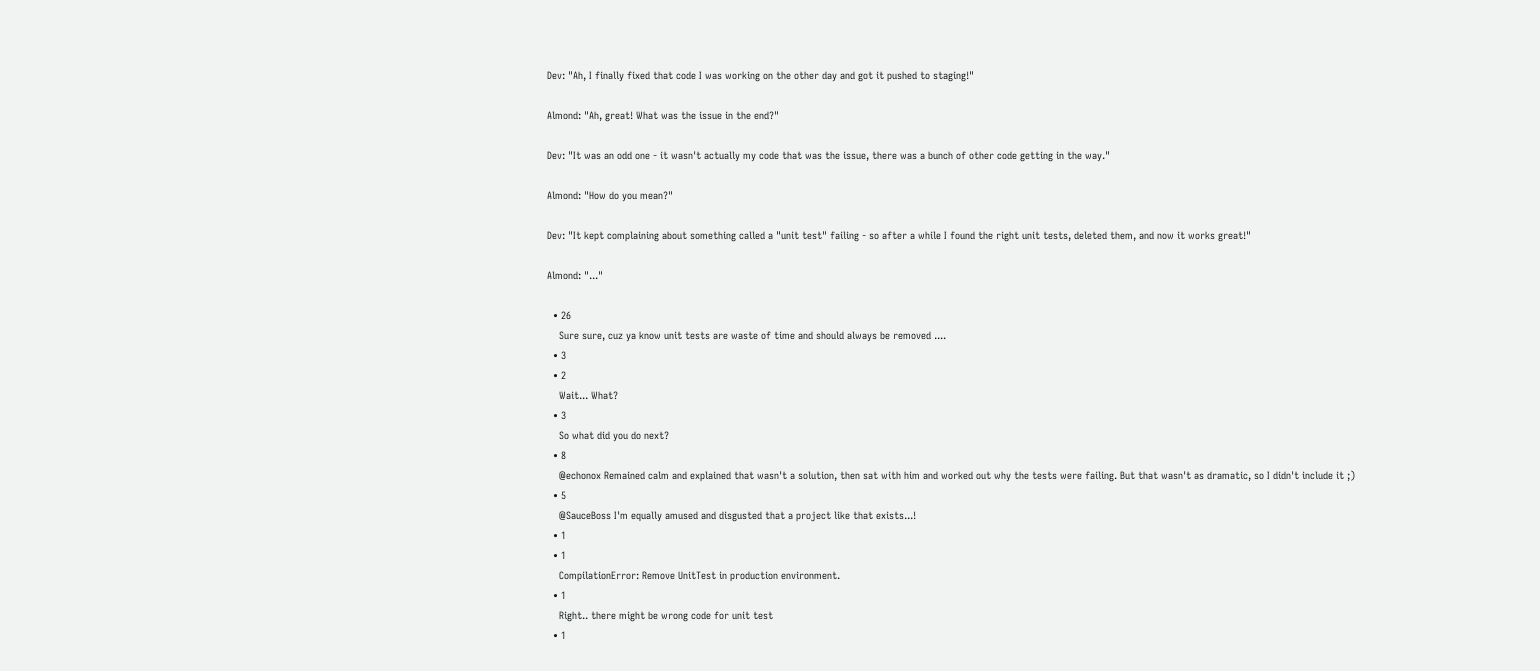Dev: "Ah, I finally fixed that code I was working on the other day and got it pushed to staging!"

Almond: "Ah, great! What was the issue in the end?"

Dev: "It was an odd one - it wasn't actually my code that was the issue, there was a bunch of other code getting in the way."

Almond: "How do you mean?"

Dev: "It kept complaining about something called a "unit test" failing - so after a while I found the right unit tests, deleted them, and now it works great!"

Almond: "..."

  • 26
    Sure sure, cuz ya know unit tests are waste of time and should always be removed ....
  • 3
  • 2
    Wait... What?
  • 3
    So what did you do next?
  • 8
    @echonox Remained calm and explained that wasn't a solution, then sat with him and worked out why the tests were failing. But that wasn't as dramatic, so I didn't include it ;)
  • 5
    @SauceBoss I'm equally amused and disgusted that a project like that exists...!
  • 1
  • 1
    CompilationError: Remove UnitTest in production environment.
  • 1
    Right.. there might be wrong code for unit test
  • 1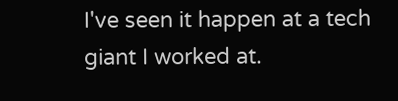I've seen it happen at a tech giant I worked at.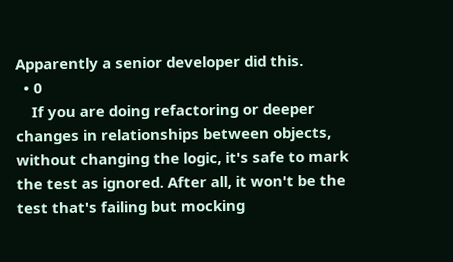Apparently a senior developer did this.
  • 0
    If you are doing refactoring or deeper changes in relationships between objects, without changing the logic, it's safe to mark the test as ignored. After all, it won't be the test that's failing but mocking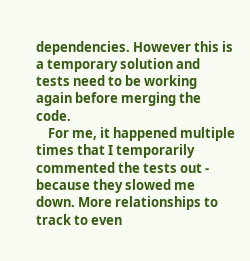dependencies. However this is a temporary solution and tests need to be working again before merging the code.
    For me, it happened multiple times that I temporarily commented the tests out - because they slowed me down. More relationships to track to even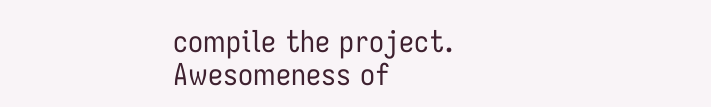compile the project. Awesomeness of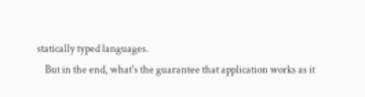statically typed languages.
    But in the end, what's the guarantee that application works as it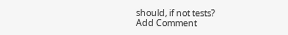should, if not tests?
Add Comment